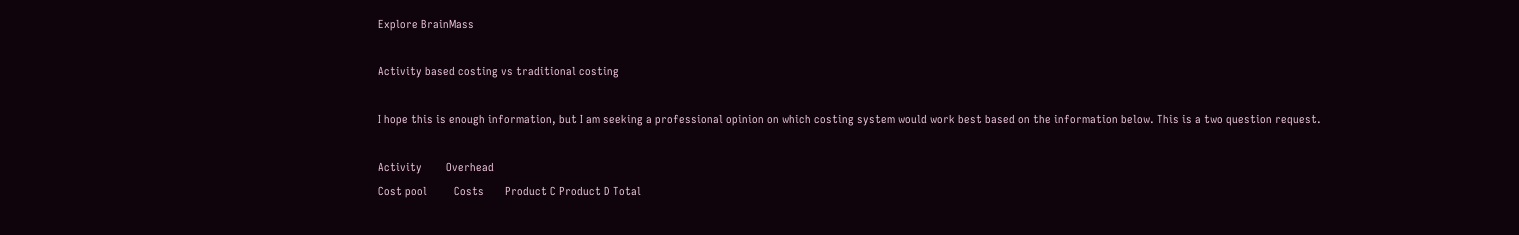Explore BrainMass

Activity based costing vs traditional costing

I hope this is enough information, but I am seeking a professional opinion on which costing system would work best based on the information below. This is a two question request.

Activity        Overhead
Cost pool         Costs       Product C Product D Total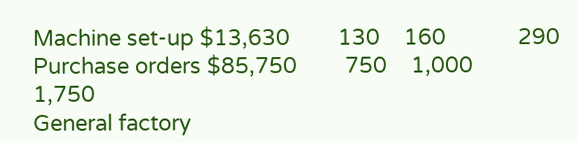Machine set-up $13,630        130    160            290
Purchase orders $85,750        750    1,000          1,750
General factory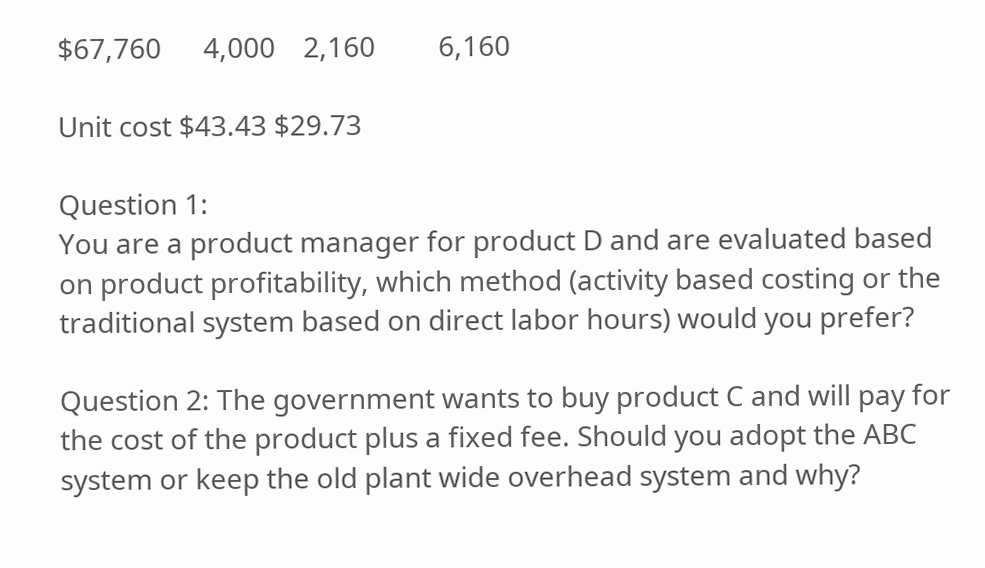$67,760      4,000    2,160         6,160

Unit cost $43.43 $29.73

Question 1:
You are a product manager for product D and are evaluated based on product profitability, which method (activity based costing or the traditional system based on direct labor hours) would you prefer?

Question 2: The government wants to buy product C and will pay for the cost of the product plus a fixed fee. Should you adopt the ABC system or keep the old plant wide overhead system and why?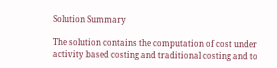Solution Summary

The solution contains the computation of cost under activity based costing and traditional costing and to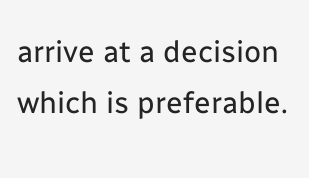arrive at a decision which is preferable.